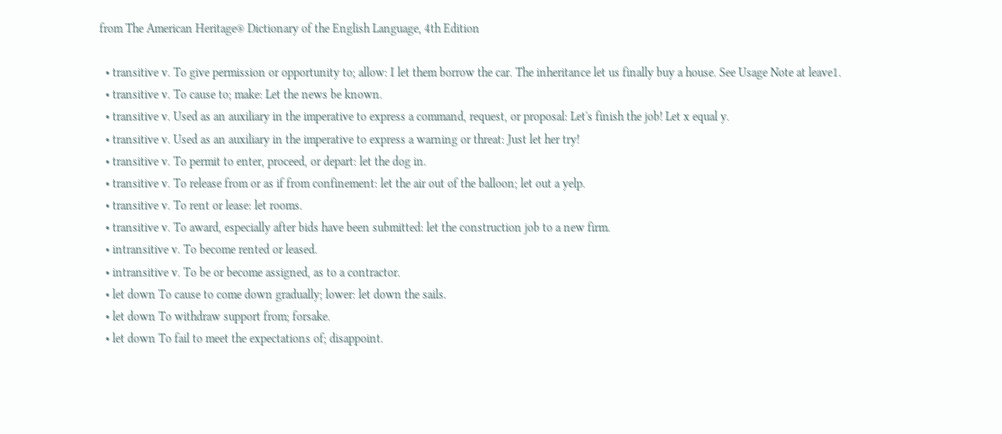from The American Heritage® Dictionary of the English Language, 4th Edition

  • transitive v. To give permission or opportunity to; allow: I let them borrow the car. The inheritance let us finally buy a house. See Usage Note at leave1.
  • transitive v. To cause to; make: Let the news be known.
  • transitive v. Used as an auxiliary in the imperative to express a command, request, or proposal: Let's finish the job! Let x equal y.
  • transitive v. Used as an auxiliary in the imperative to express a warning or threat: Just let her try!
  • transitive v. To permit to enter, proceed, or depart: let the dog in.
  • transitive v. To release from or as if from confinement: let the air out of the balloon; let out a yelp.
  • transitive v. To rent or lease: let rooms.
  • transitive v. To award, especially after bids have been submitted: let the construction job to a new firm.
  • intransitive v. To become rented or leased.
  • intransitive v. To be or become assigned, as to a contractor.
  • let down To cause to come down gradually; lower: let down the sails.
  • let down To withdraw support from; forsake.
  • let down To fail to meet the expectations of; disappoint.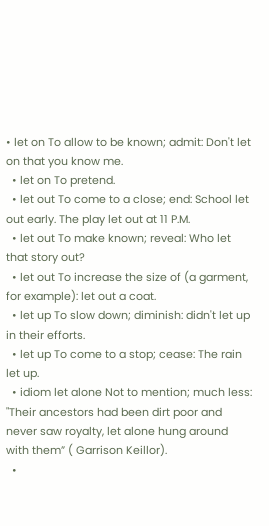• let on To allow to be known; admit: Don't let on that you know me.
  • let on To pretend.
  • let out To come to a close; end: School let out early. The play let out at 11 P.M.
  • let out To make known; reveal: Who let that story out?
  • let out To increase the size of (a garment, for example): let out a coat.
  • let up To slow down; diminish: didn't let up in their efforts.
  • let up To come to a stop; cease: The rain let up.
  • idiom let alone Not to mention; much less: "Their ancestors had been dirt poor and never saw royalty, let alone hung around with them” ( Garrison Keillor).
  •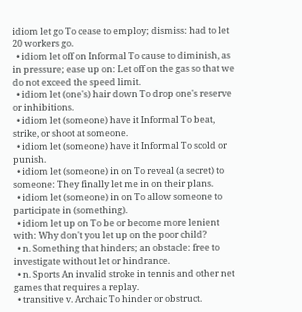idiom let go To cease to employ; dismiss: had to let 20 workers go.
  • idiom let off on Informal To cause to diminish, as in pressure; ease up on: Let off on the gas so that we do not exceed the speed limit.
  • idiom let (one's) hair down To drop one's reserve or inhibitions.
  • idiom let (someone) have it Informal To beat, strike, or shoot at someone.
  • idiom let (someone) have it Informal To scold or punish.
  • idiom let (someone) in on To reveal (a secret) to someone: They finally let me in on their plans.
  • idiom let (someone) in on To allow someone to participate in (something).
  • idiom let up on To be or become more lenient with: Why don't you let up on the poor child?
  • n. Something that hinders; an obstacle: free to investigate without let or hindrance.
  • n. Sports An invalid stroke in tennis and other net games that requires a replay.
  • transitive v. Archaic To hinder or obstruct.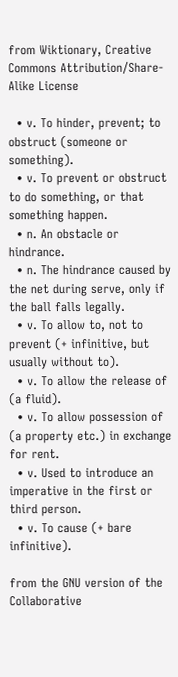from Wiktionary, Creative Commons Attribution/Share-Alike License

  • v. To hinder, prevent; to obstruct (someone or something).
  • v. To prevent or obstruct to do something, or that something happen.
  • n. An obstacle or hindrance.
  • n. The hindrance caused by the net during serve, only if the ball falls legally.
  • v. To allow to, not to prevent (+ infinitive, but usually without to).
  • v. To allow the release of (a fluid).
  • v. To allow possession of (a property etc.) in exchange for rent.
  • v. Used to introduce an imperative in the first or third person.
  • v. To cause (+ bare infinitive).

from the GNU version of the Collaborative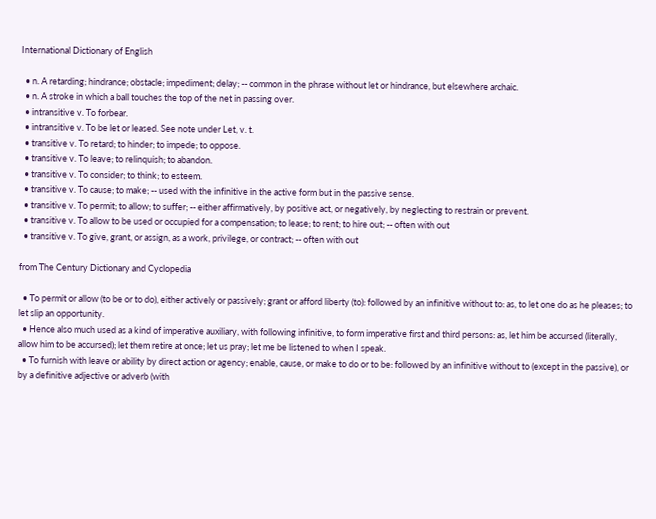International Dictionary of English

  • n. A retarding; hindrance; obstacle; impediment; delay; -- common in the phrase without let or hindrance, but elsewhere archaic.
  • n. A stroke in which a ball touches the top of the net in passing over.
  • intransitive v. To forbear.
  • intransitive v. To be let or leased. See note under Let, v. t.
  • transitive v. To retard; to hinder; to impede; to oppose.
  • transitive v. To leave; to relinquish; to abandon.
  • transitive v. To consider; to think; to esteem.
  • transitive v. To cause; to make; -- used with the infinitive in the active form but in the passive sense.
  • transitive v. To permit; to allow; to suffer; -- either affirmatively, by positive act, or negatively, by neglecting to restrain or prevent.
  • transitive v. To allow to be used or occupied for a compensation; to lease; to rent; to hire out; -- often with out
  • transitive v. To give, grant, or assign, as a work, privilege, or contract; -- often with out

from The Century Dictionary and Cyclopedia

  • To permit or allow (to be or to do), either actively or passively; grant or afford liberty (to): followed by an infinitive without to: as, to let one do as he pleases; to let slip an opportunity.
  • Hence also much used as a kind of imperative auxiliary, with following infinitive, to form imperative first and third persons: as, let him be accursed (literally, allow him to be accursed); let them retire at once; let us pray; let me be listened to when I speak.
  • To furnish with leave or ability by direct action or agency; enable, cause, or make to do or to be: followed by an infinitive without to (except in the passive), or by a definitive adjective or adverb (with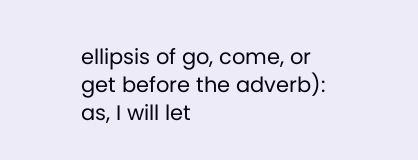ellipsis of go, come, or get before the adverb): as, I will let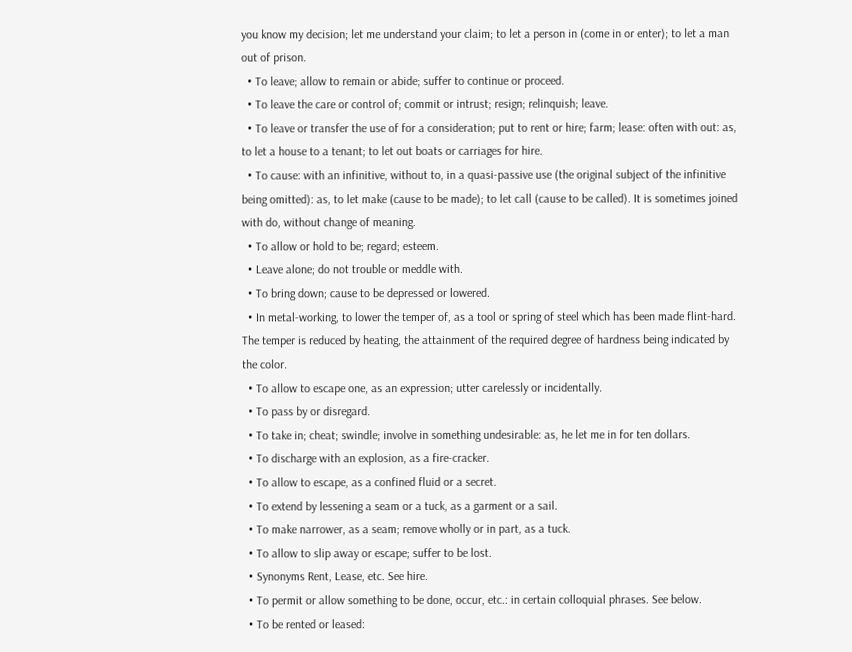you know my decision; let me understand your claim; to let a person in (come in or enter); to let a man out of prison.
  • To leave; allow to remain or abide; suffer to continue or proceed.
  • To leave the care or control of; commit or intrust; resign; relinquish; leave.
  • To leave or transfer the use of for a consideration; put to rent or hire; farm; lease: often with out: as, to let a house to a tenant; to let out boats or carriages for hire.
  • To cause: with an infinitive, without to, in a quasi-passive use (the original subject of the infinitive being omitted): as, to let make (cause to be made); to let call (cause to be called). It is sometimes joined with do, without change of meaning.
  • To allow or hold to be; regard; esteem.
  • Leave alone; do not trouble or meddle with.
  • To bring down; cause to be depressed or lowered.
  • In metal-working, to lower the temper of, as a tool or spring of steel which has been made flint-hard. The temper is reduced by heating, the attainment of the required degree of hardness being indicated by the color.
  • To allow to escape one, as an expression; utter carelessly or incidentally.
  • To pass by or disregard.
  • To take in; cheat; swindle; involve in something undesirable: as, he let me in for ten dollars.
  • To discharge with an explosion, as a fire-cracker.
  • To allow to escape, as a confined fluid or a secret.
  • To extend by lessening a seam or a tuck, as a garment or a sail.
  • To make narrower, as a seam; remove wholly or in part, as a tuck.
  • To allow to slip away or escape; suffer to be lost.
  • Synonyms Rent, Lease, etc. See hire.
  • To permit or allow something to be done, occur, etc.: in certain colloquial phrases. See below.
  • To be rented or leased: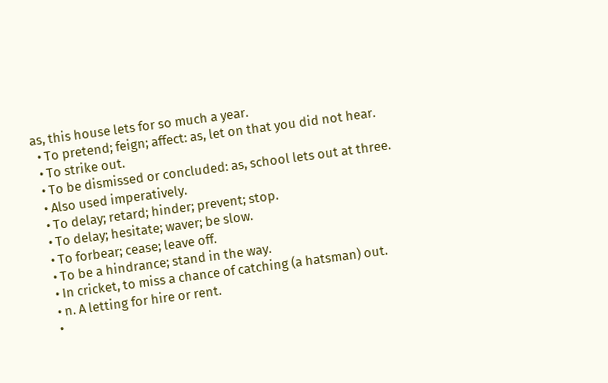as, this house lets for so much a year.
  • To pretend; feign; affect: as, let on that you did not hear.
  • To strike out.
  • To be dismissed or concluded: as, school lets out at three.
  • Also used imperatively.
  • To delay; retard; hinder; prevent; stop.
  • To delay; hesitate; waver; be slow.
  • To forbear; cease; leave off.
  • To be a hindrance; stand in the way.
  • In cricket, to miss a chance of catching (a hatsman) out.
  • n. A letting for hire or rent.
  •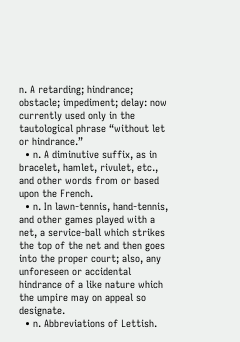n. A retarding; hindrance; obstacle; impediment; delay: now currently used only in the tautological phrase “without let or hindrance.”
  • n. A diminutive suffix, as in bracelet, hamlet, rivulet, etc., and other words from or based upon the French.
  • n. In lawn-tennis, hand-tennis, and other games played with a net, a service-ball which strikes the top of the net and then goes into the proper court; also, any unforeseen or accidental hindrance of a like nature which the umpire may on appeal so designate.
  • n. Abbreviations of Lettish.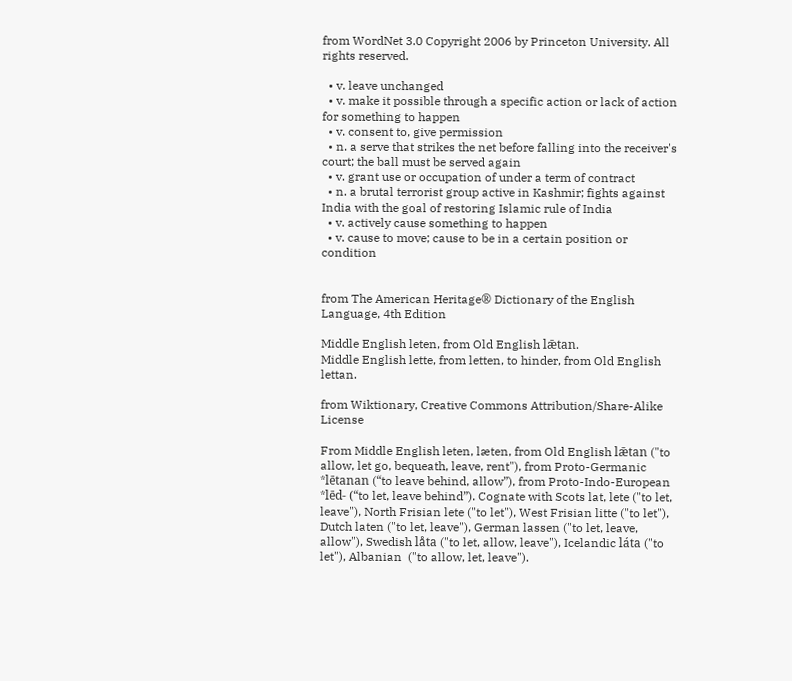from WordNet 3.0 Copyright 2006 by Princeton University. All rights reserved.

  • v. leave unchanged
  • v. make it possible through a specific action or lack of action for something to happen
  • v. consent to, give permission
  • n. a serve that strikes the net before falling into the receiver's court; the ball must be served again
  • v. grant use or occupation of under a term of contract
  • n. a brutal terrorist group active in Kashmir; fights against India with the goal of restoring Islamic rule of India
  • v. actively cause something to happen
  • v. cause to move; cause to be in a certain position or condition


from The American Heritage® Dictionary of the English Language, 4th Edition

Middle English leten, from Old English lǣtan.
Middle English lette, from letten, to hinder, from Old English lettan.

from Wiktionary, Creative Commons Attribution/Share-Alike License

From Middle English leten, læten, from Old English lǣtan ("to allow, let go, bequeath, leave, rent"), from Proto-Germanic *lētanan (“to leave behind, allow”), from Proto-Indo-European *lēd- (“to let, leave behind”). Cognate with Scots lat, lete ("to let, leave"), North Frisian lete ("to let"), West Frisian litte ("to let"), Dutch laten ("to let, leave"), German lassen ("to let, leave, allow"), Swedish låta ("to let, allow, leave"), Icelandic láta ("to let"), Albanian  ("to allow, let, leave").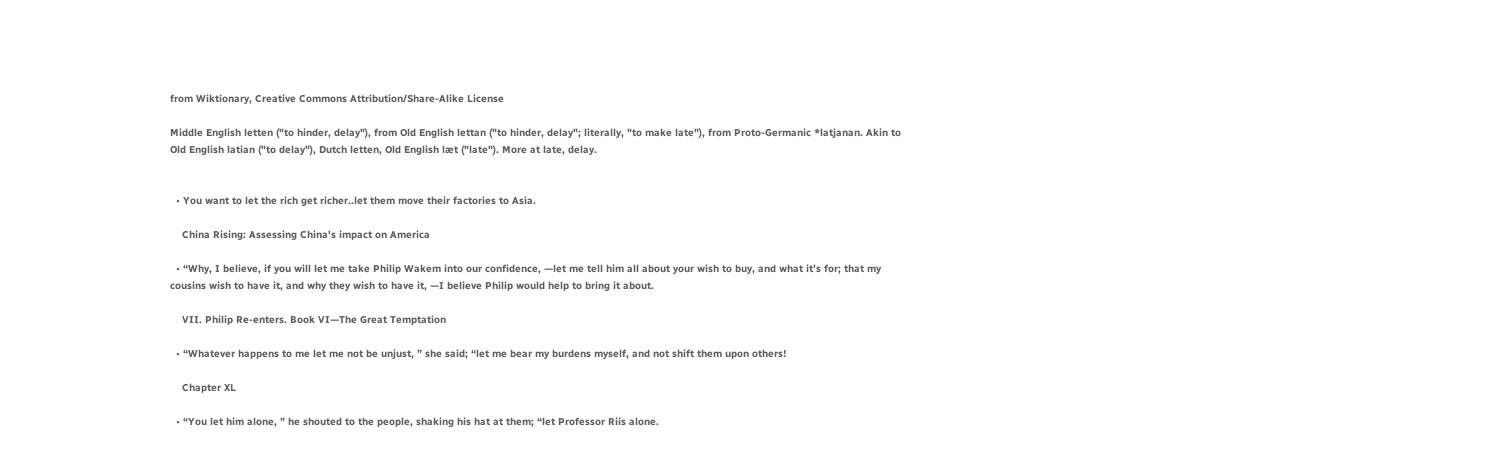from Wiktionary, Creative Commons Attribution/Share-Alike License

Middle English letten ("to hinder, delay"), from Old English lettan ("to hinder, delay"; literally, "to make late"), from Proto-Germanic *latjanan. Akin to Old English latian ("to delay"), Dutch letten, Old English læt ("late"). More at late, delay.


  • You want to let the rich get richer..let them move their factories to Asia.

    China Rising: Assessing China's impact on America

  • “Why, I believe, if you will let me take Philip Wakem into our confidence, —let me tell him all about your wish to buy, and what it’s for; that my cousins wish to have it, and why they wish to have it, —I believe Philip would help to bring it about.

    VII. Philip Re-enters. Book VI—The Great Temptation

  • “Whatever happens to me let me not be unjust, ” she said; “let me bear my burdens myself, and not shift them upon others!

    Chapter XL

  • “You let him alone, ” he shouted to the people, shaking his hat at them; “let Professor Riis alone.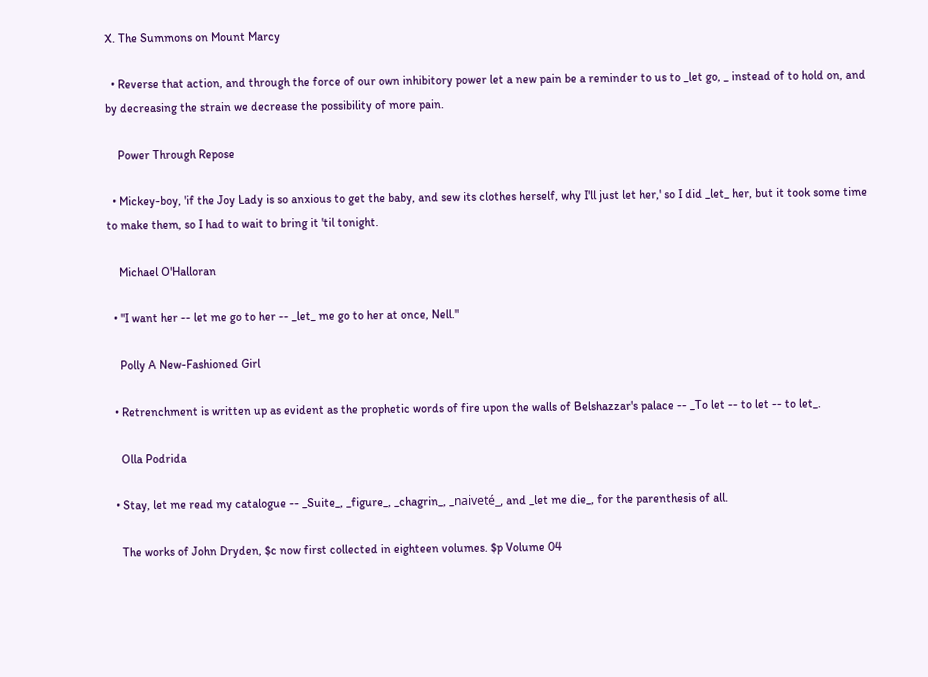X. The Summons on Mount Marcy

  • Reverse that action, and through the force of our own inhibitory power let a new pain be a reminder to us to _let go, _ instead of to hold on, and by decreasing the strain we decrease the possibility of more pain.

    Power Through Repose

  • Mickey-boy, 'if the Joy Lady is so anxious to get the baby, and sew its clothes herself, why I'll just let her,' so I did _let_ her, but it took some time to make them, so I had to wait to bring it 'til tonight.

    Michael O'Halloran

  • "I want her -- let me go to her -- _let_ me go to her at once, Nell."

    Polly A New-Fashioned Girl

  • Retrenchment is written up as evident as the prophetic words of fire upon the walls of Belshazzar's palace -- _To let -- to let -- to let_.

    Olla Podrida

  • Stay, let me read my catalogue -- _Suite_, _figure_, _chagrin_, _naiveté_, and _let me die_, for the parenthesis of all.

    The works of John Dryden, $c now first collected in eighteen volumes. $p Volume 04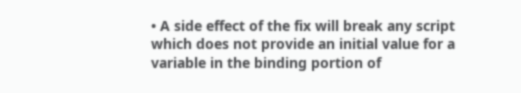• A side effect of the fix will break any script which does not provide an initial value for a variable in the binding portion of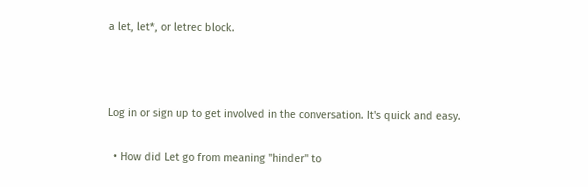a let, let*, or letrec block.



Log in or sign up to get involved in the conversation. It's quick and easy.

  • How did Let go from meaning "hinder" to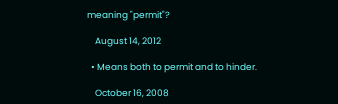meaning "permit"?

    August 14, 2012

  • Means both to permit and to hinder.

    October 16, 2008